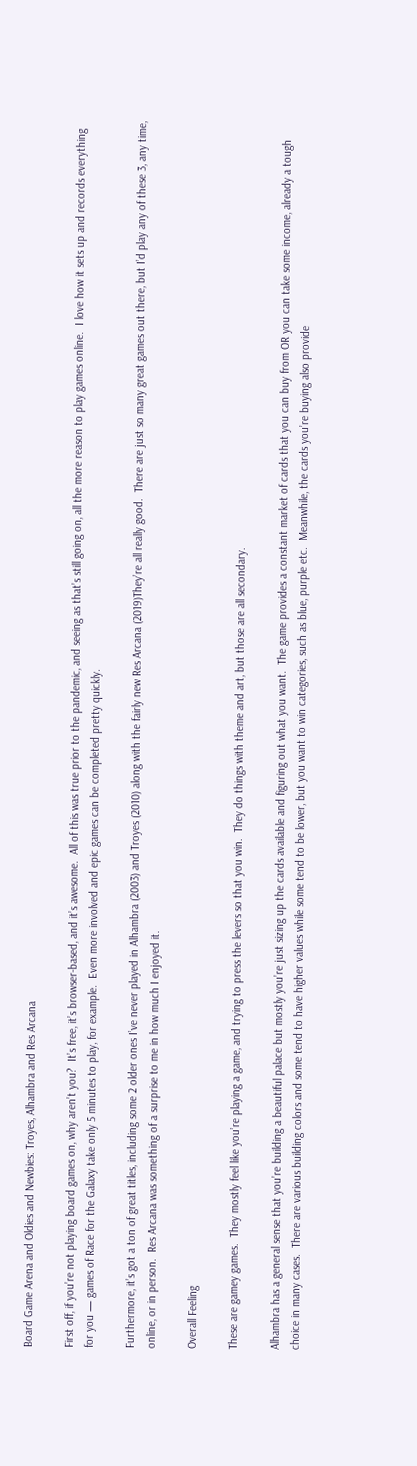Board Game Arena and Oldies and Newbies: Troyes, Alhambra and Res Arcana

First off, if you’re not playing board games on, why aren’t you?  It’s free, it’s browser-based, and it’s awesome.  All of this was true prior to the pandemic, and seeing as that’s still going on, all the more reason to play games online.  I love how it sets up and records everything for you — games of Race for the Galaxy take only 5 minutes to play, for example.  Even more involved and epic games can be completed pretty quickly.

Furthermore, it’s got a ton of great titles, including some 2 older ones I’ve never played in Alhambra (2003) and Troyes (2010) along with the fairly new Res Arcana (2019)They’re all really good.  There are just so many great games out there, but I’d play any of these 3, any time, online, or in person.  Res Arcana was something of a surprise to me in how much I enjoyed it.

Overall Feeling

These are gamey games.  They mostly feel like you’re playing a game, and trying to press the levers so that you win.  They do things with theme and art, but those are all secondary.

Alhambra has a general sense that you’re building a beautiful palace but mostly you’re just sizing up the cards available and figuring out what you want.  The game provides a constant market of cards that you can buy from OR you can take some income, already a tough choice in many cases.  There are various building colors and some tend to have higher values while some tend to be lower, but you want to win categories, such as blue, purple etc.  Meanwhile, the cards you’re buying also provide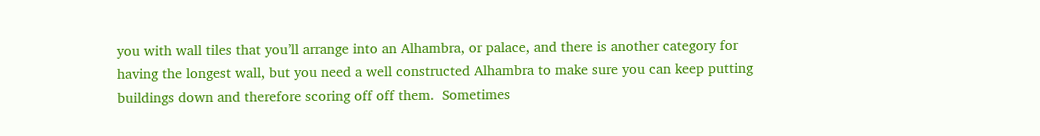you with wall tiles that you’ll arrange into an Alhambra, or palace, and there is another category for having the longest wall, but you need a well constructed Alhambra to make sure you can keep putting buildings down and therefore scoring off off them.  Sometimes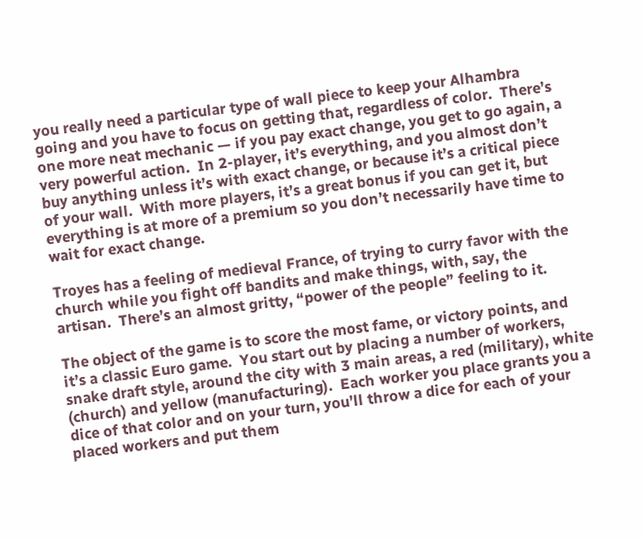you really need a particular type of wall piece to keep your Alhambra going and you have to focus on getting that, regardless of color.  There’s one more neat mechanic — if you pay exact change, you get to go again, a very powerful action.  In 2-player, it’s everything, and you almost don’t buy anything unless it’s with exact change, or because it’s a critical piece of your wall.  With more players, it’s a great bonus if you can get it, but everything is at more of a premium so you don’t necessarily have time to wait for exact change.

Troyes has a feeling of medieval France, of trying to curry favor with the church while you fight off bandits and make things, with, say, the artisan.  There’s an almost gritty, “power of the people” feeling to it.

The object of the game is to score the most fame, or victory points, and it’s a classic Euro game.  You start out by placing a number of workers, snake draft style, around the city with 3 main areas, a red (military), white (church) and yellow (manufacturing).  Each worker you place grants you a dice of that color and on your turn, you’ll throw a dice for each of your placed workers and put them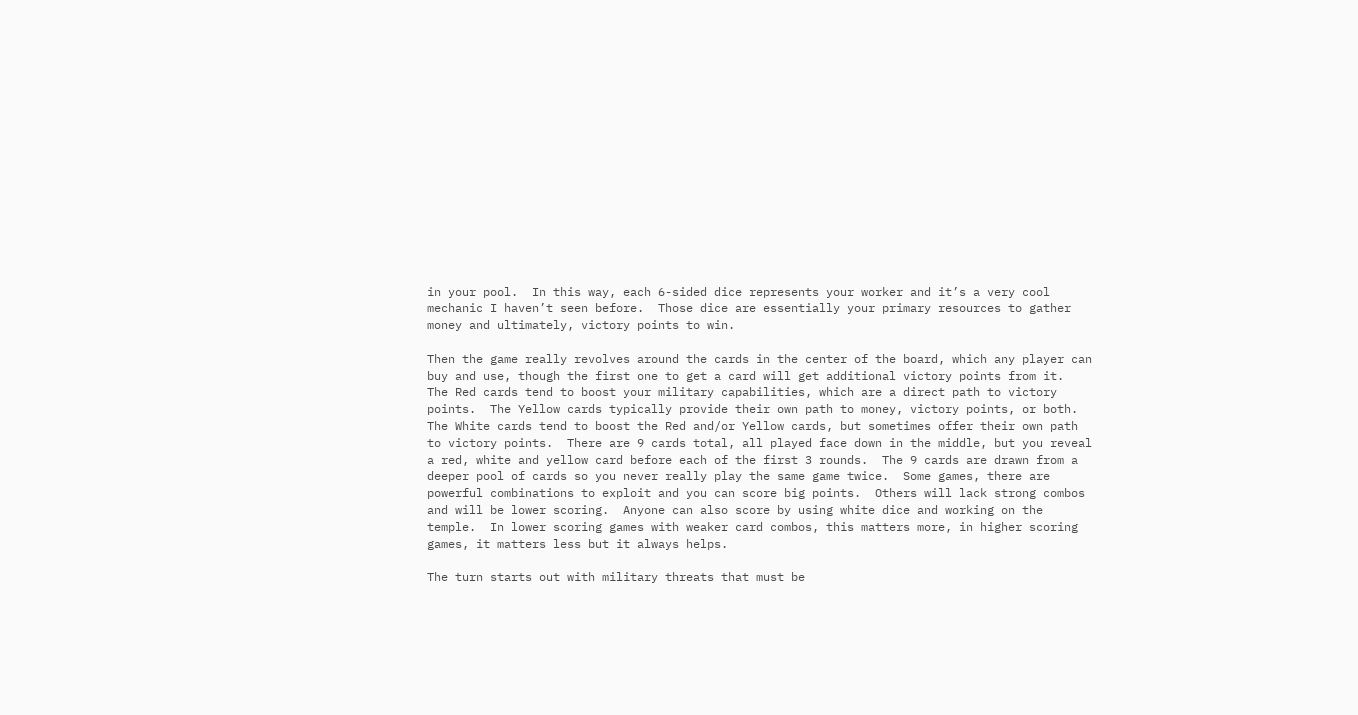in your pool.  In this way, each 6-sided dice represents your worker and it’s a very cool mechanic I haven’t seen before.  Those dice are essentially your primary resources to gather money and ultimately, victory points to win.

Then the game really revolves around the cards in the center of the board, which any player can buy and use, though the first one to get a card will get additional victory points from it.  The Red cards tend to boost your military capabilities, which are a direct path to victory points.  The Yellow cards typically provide their own path to money, victory points, or both.  The White cards tend to boost the Red and/or Yellow cards, but sometimes offer their own path to victory points.  There are 9 cards total, all played face down in the middle, but you reveal a red, white and yellow card before each of the first 3 rounds.  The 9 cards are drawn from a deeper pool of cards so you never really play the same game twice.  Some games, there are powerful combinations to exploit and you can score big points.  Others will lack strong combos and will be lower scoring.  Anyone can also score by using white dice and working on the temple.  In lower scoring games with weaker card combos, this matters more, in higher scoring games, it matters less but it always helps.

The turn starts out with military threats that must be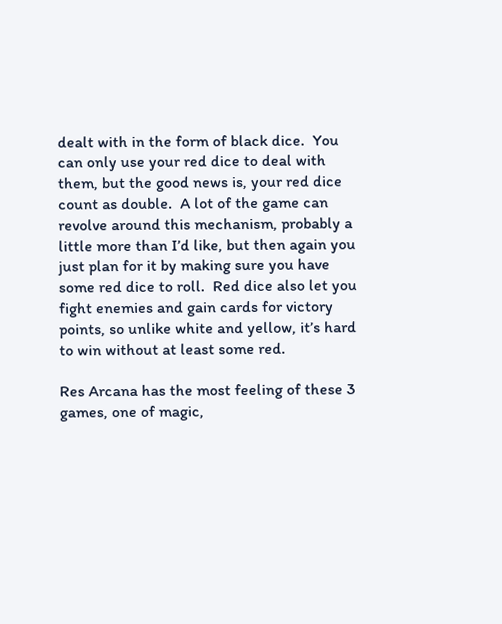dealt with in the form of black dice.  You can only use your red dice to deal with them, but the good news is, your red dice count as double.  A lot of the game can revolve around this mechanism, probably a little more than I’d like, but then again you just plan for it by making sure you have some red dice to roll.  Red dice also let you fight enemies and gain cards for victory points, so unlike white and yellow, it’s hard to win without at least some red.

Res Arcana has the most feeling of these 3 games, one of magic,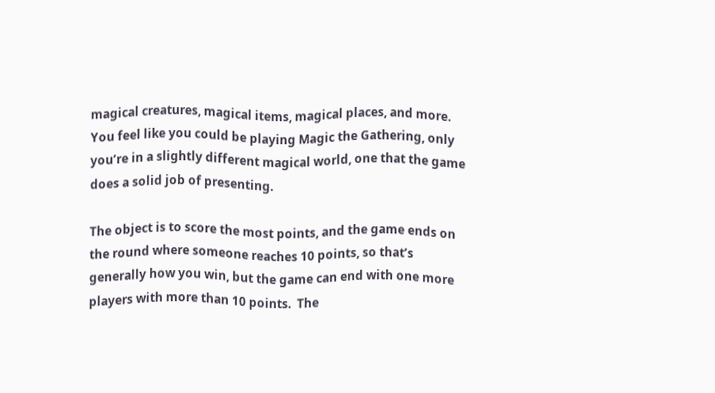magical creatures, magical items, magical places, and more.  You feel like you could be playing Magic the Gathering, only you’re in a slightly different magical world, one that the game does a solid job of presenting.

The object is to score the most points, and the game ends on the round where someone reaches 10 points, so that’s generally how you win, but the game can end with one more players with more than 10 points.  The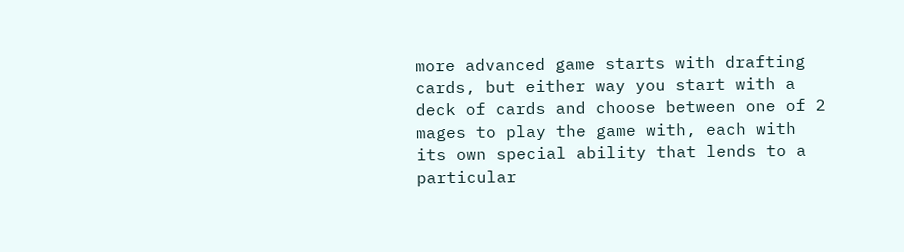more advanced game starts with drafting cards, but either way you start with a deck of cards and choose between one of 2 mages to play the game with, each with its own special ability that lends to a particular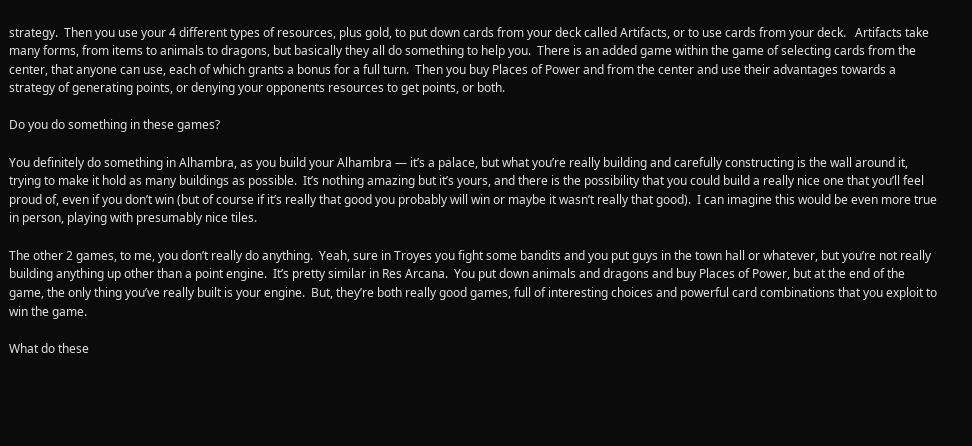strategy.  Then you use your 4 different types of resources, plus gold, to put down cards from your deck called Artifacts, or to use cards from your deck.   Artifacts take many forms, from items to animals to dragons, but basically they all do something to help you.  There is an added game within the game of selecting cards from the center, that anyone can use, each of which grants a bonus for a full turn.  Then you buy Places of Power and from the center and use their advantages towards a strategy of generating points, or denying your opponents resources to get points, or both.

Do you do something in these games?

You definitely do something in Alhambra, as you build your Alhambra — it’s a palace, but what you’re really building and carefully constructing is the wall around it, trying to make it hold as many buildings as possible.  It’s nothing amazing but it’s yours, and there is the possibility that you could build a really nice one that you’ll feel proud of, even if you don’t win (but of course if it’s really that good you probably will win or maybe it wasn’t really that good).  I can imagine this would be even more true in person, playing with presumably nice tiles.

The other 2 games, to me, you don’t really do anything.  Yeah, sure in Troyes you fight some bandits and you put guys in the town hall or whatever, but you’re not really building anything up other than a point engine.  It’s pretty similar in Res Arcana.  You put down animals and dragons and buy Places of Power, but at the end of the game, the only thing you’ve really built is your engine.  But, they’re both really good games, full of interesting choices and powerful card combinations that you exploit to win the game.

What do these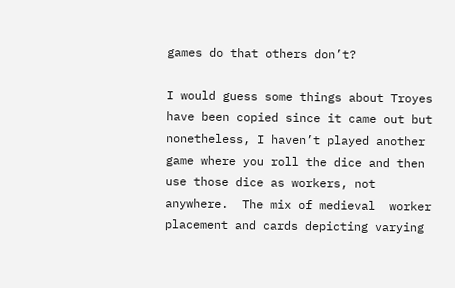games do that others don’t?

I would guess some things about Troyes have been copied since it came out but nonetheless, I haven’t played another game where you roll the dice and then use those dice as workers, not anywhere.  The mix of medieval  worker placement and cards depicting varying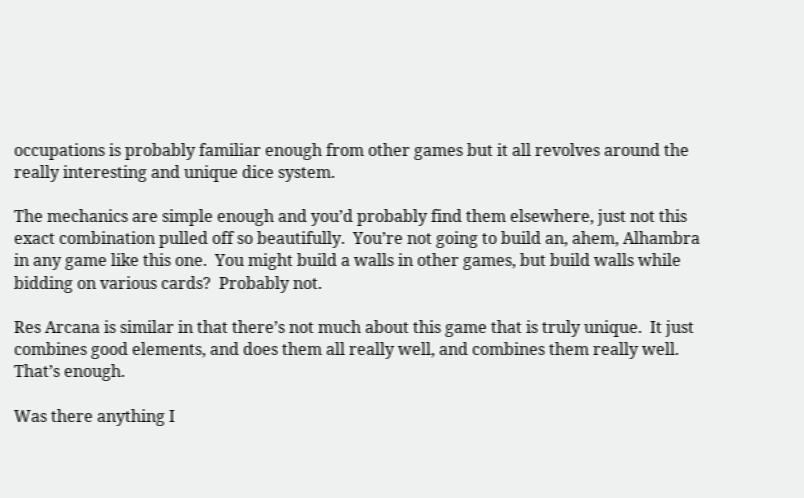occupations is probably familiar enough from other games but it all revolves around the really interesting and unique dice system.

The mechanics are simple enough and you’d probably find them elsewhere, just not this exact combination pulled off so beautifully.  You’re not going to build an, ahem, Alhambra in any game like this one.  You might build a walls in other games, but build walls while bidding on various cards?  Probably not.

Res Arcana is similar in that there’s not much about this game that is truly unique.  It just combines good elements, and does them all really well, and combines them really well.  That’s enough.

Was there anything I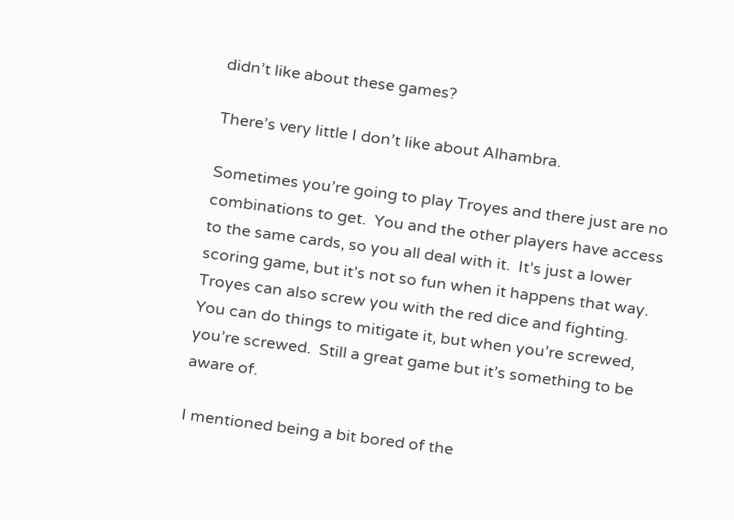didn’t like about these games?

There’s very little I don’t like about Alhambra.

Sometimes you’re going to play Troyes and there just are no combinations to get.  You and the other players have access to the same cards, so you all deal with it.  It’s just a lower scoring game, but it’s not so fun when it happens that way.  Troyes can also screw you with the red dice and fighting.  You can do things to mitigate it, but when you’re screwed, you’re screwed.  Still a great game but it’s something to be aware of.

I mentioned being a bit bored of the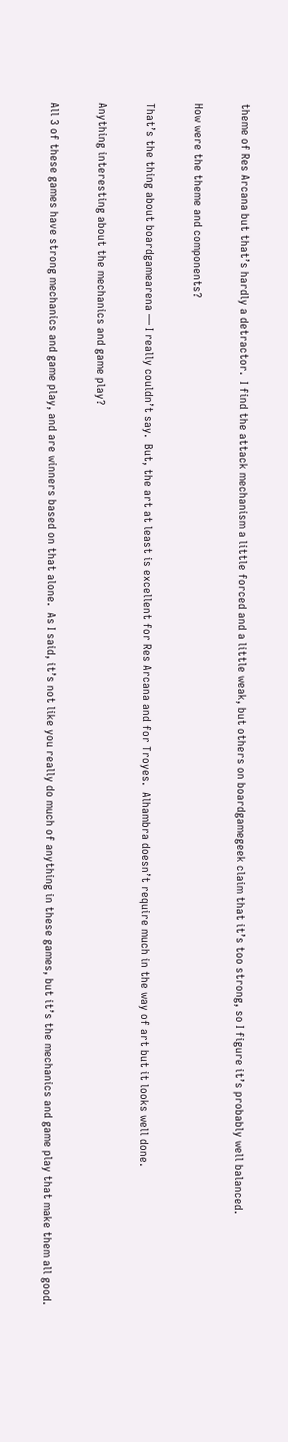theme of Res Arcana but that’s hardly a detractor.  I find the attack mechanism a little forced and a little weak, but others on boardgamegeek claim that it’s too strong, so I figure it’s probably well balanced.

How were the theme and components?

That’s the thing about boardgamearena — I really couldn’t say.  But, the art at least is excellent for Res Arcana and for Troyes.  Alhambra doesn’t require much in the way of art but it looks well done.

Anything interesting about the mechanics and game play?

All 3 of these games have strong mechanics and game play, and are winners based on that alone.  As I said, it’s not like you really do much of anything in these games, but it’s the mechanics and game play that make them all good.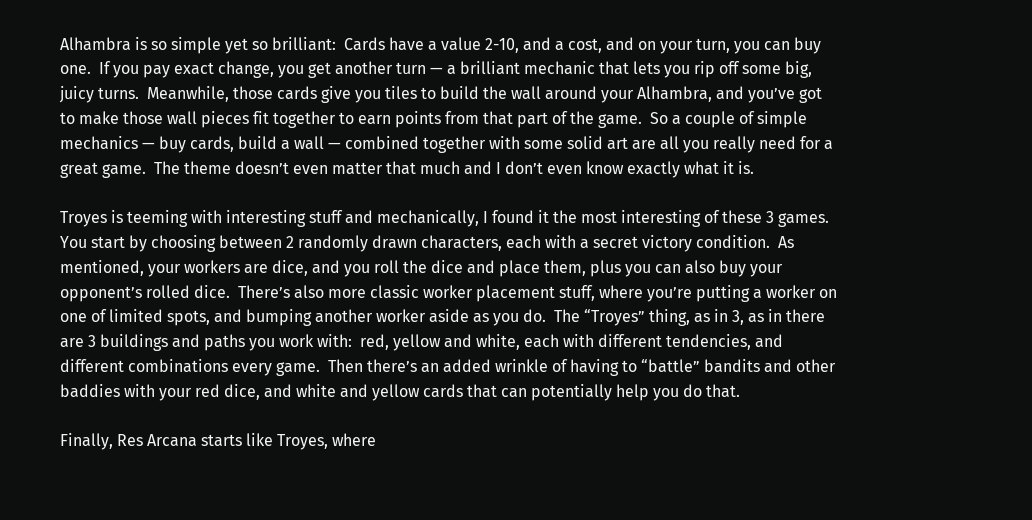Alhambra is so simple yet so brilliant:  Cards have a value 2-10, and a cost, and on your turn, you can buy one.  If you pay exact change, you get another turn — a brilliant mechanic that lets you rip off some big, juicy turns.  Meanwhile, those cards give you tiles to build the wall around your Alhambra, and you’ve got to make those wall pieces fit together to earn points from that part of the game.  So a couple of simple mechanics — buy cards, build a wall — combined together with some solid art are all you really need for a great game.  The theme doesn’t even matter that much and I don’t even know exactly what it is.

Troyes is teeming with interesting stuff and mechanically, I found it the most interesting of these 3 games.  You start by choosing between 2 randomly drawn characters, each with a secret victory condition.  As mentioned, your workers are dice, and you roll the dice and place them, plus you can also buy your opponent’s rolled dice.  There’s also more classic worker placement stuff, where you’re putting a worker on one of limited spots, and bumping another worker aside as you do.  The “Troyes” thing, as in 3, as in there are 3 buildings and paths you work with:  red, yellow and white, each with different tendencies, and different combinations every game.  Then there’s an added wrinkle of having to “battle” bandits and other baddies with your red dice, and white and yellow cards that can potentially help you do that.

Finally, Res Arcana starts like Troyes, where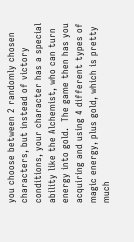you choose between 2 randomly chosen characters, but instead of victory conditions, your character has a special ability like the Alchemist, who can turn energy into gold.  The game then has you acquiring and using 4 different types of magic energy, plus gold, which is pretty much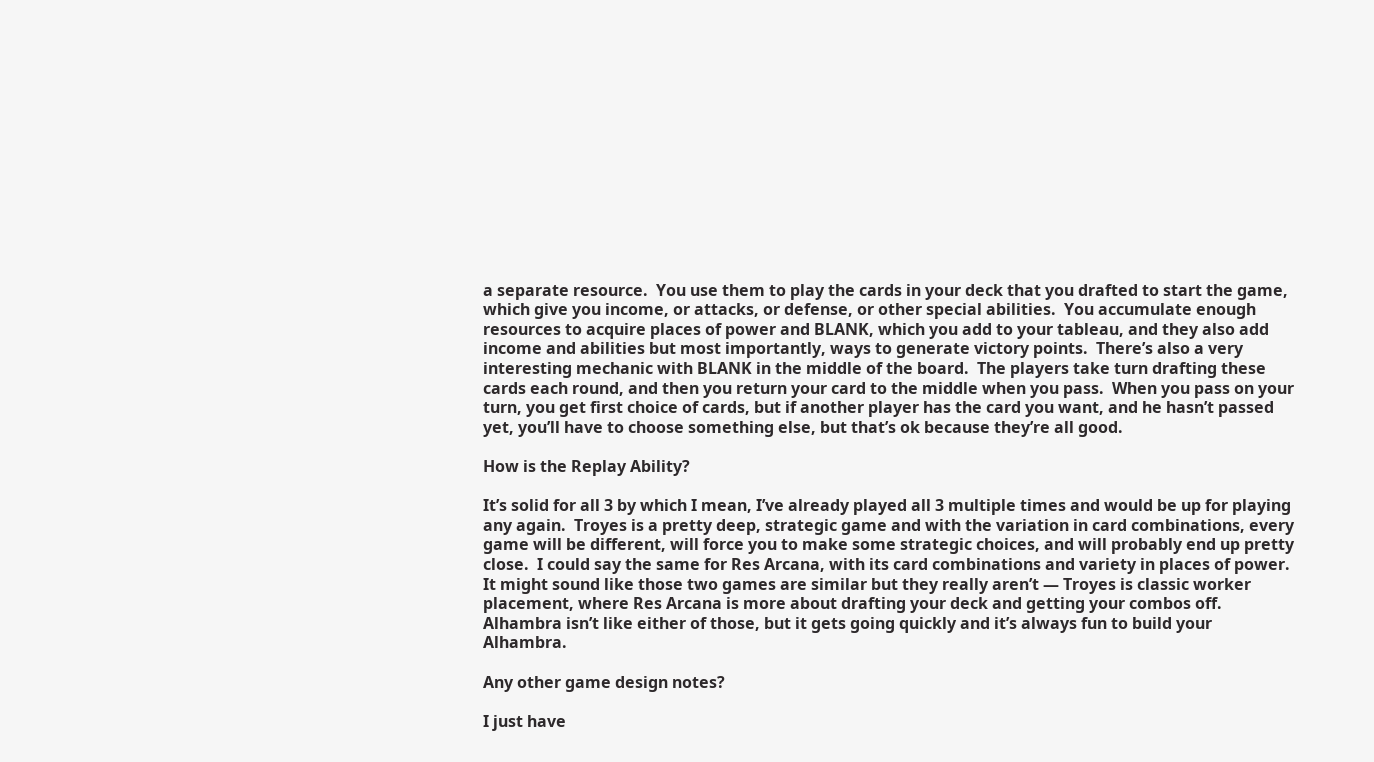a separate resource.  You use them to play the cards in your deck that you drafted to start the game, which give you income, or attacks, or defense, or other special abilities.  You accumulate enough resources to acquire places of power and BLANK, which you add to your tableau, and they also add income and abilities but most importantly, ways to generate victory points.  There’s also a very interesting mechanic with BLANK in the middle of the board.  The players take turn drafting these cards each round, and then you return your card to the middle when you pass.  When you pass on your turn, you get first choice of cards, but if another player has the card you want, and he hasn’t passed yet, you’ll have to choose something else, but that’s ok because they’re all good.

How is the Replay Ability?

It’s solid for all 3 by which I mean, I’ve already played all 3 multiple times and would be up for playing any again.  Troyes is a pretty deep, strategic game and with the variation in card combinations, every game will be different, will force you to make some strategic choices, and will probably end up pretty close.  I could say the same for Res Arcana, with its card combinations and variety in places of power.  It might sound like those two games are similar but they really aren’t — Troyes is classic worker placement, where Res Arcana is more about drafting your deck and getting your combos off.  Alhambra isn’t like either of those, but it gets going quickly and it’s always fun to build your Alhambra.

Any other game design notes?

I just have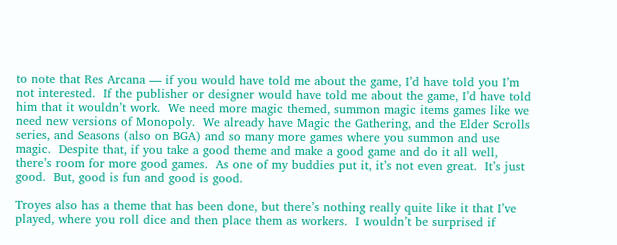to note that Res Arcana — if you would have told me about the game, I’d have told you I’m not interested.  If the publisher or designer would have told me about the game, I’d have told him that it wouldn’t work.  We need more magic themed, summon magic items games like we need new versions of Monopoly.  We already have Magic the Gathering, and the Elder Scrolls series, and Seasons (also on BGA) and so many more games where you summon and use magic.  Despite that, if you take a good theme and make a good game and do it all well, there’s room for more good games.  As one of my buddies put it, it’s not even great.  It’s just good.  But, good is fun and good is good.

Troyes also has a theme that has been done, but there’s nothing really quite like it that I’ve played, where you roll dice and then place them as workers.  I wouldn’t be surprised if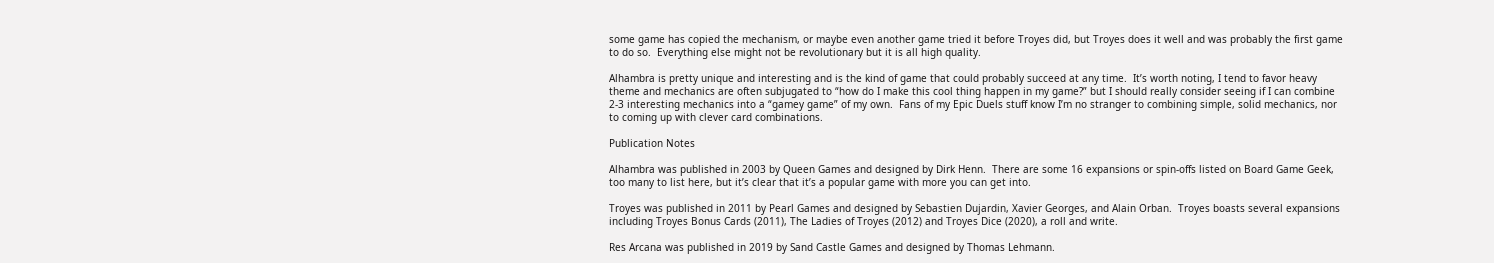some game has copied the mechanism, or maybe even another game tried it before Troyes did, but Troyes does it well and was probably the first game to do so.  Everything else might not be revolutionary but it is all high quality.

Alhambra is pretty unique and interesting and is the kind of game that could probably succeed at any time.  It’s worth noting, I tend to favor heavy theme and mechanics are often subjugated to “how do I make this cool thing happen in my game?” but I should really consider seeing if I can combine 2-3 interesting mechanics into a “gamey game” of my own.  Fans of my Epic Duels stuff know I’m no stranger to combining simple, solid mechanics, nor to coming up with clever card combinations.

Publication Notes

Alhambra was published in 2003 by Queen Games and designed by Dirk Henn.  There are some 16 expansions or spin-offs listed on Board Game Geek, too many to list here, but it’s clear that it’s a popular game with more you can get into.

Troyes was published in 2011 by Pearl Games and designed by Sebastien Dujardin, Xavier Georges, and Alain Orban.  Troyes boasts several expansions including Troyes Bonus Cards (2011), The Ladies of Troyes (2012) and Troyes Dice (2020), a roll and write.

Res Arcana was published in 2019 by Sand Castle Games and designed by Thomas Lehmann.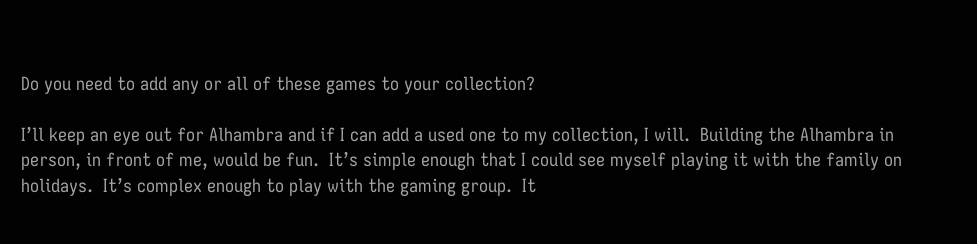Do you need to add any or all of these games to your collection?

I’ll keep an eye out for Alhambra and if I can add a used one to my collection, I will.  Building the Alhambra in person, in front of me, would be fun.  It’s simple enough that I could see myself playing it with the family on holidays.  It’s complex enough to play with the gaming group.  It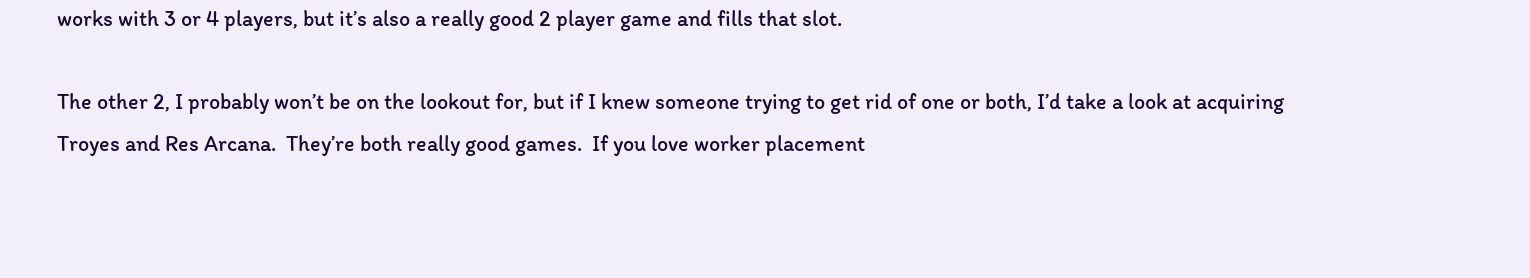works with 3 or 4 players, but it’s also a really good 2 player game and fills that slot.

The other 2, I probably won’t be on the lookout for, but if I knew someone trying to get rid of one or both, I’d take a look at acquiring Troyes and Res Arcana.  They’re both really good games.  If you love worker placement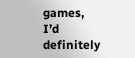games, I’d definitely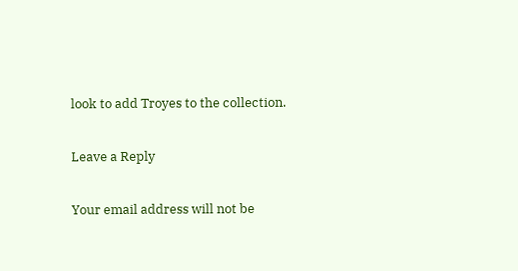look to add Troyes to the collection.

Leave a Reply

Your email address will not be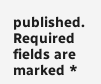published. Required fields are marked *